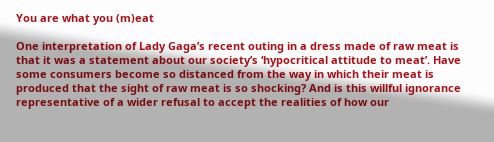You are what you (m)eat

One interpretation of Lady Gaga’s recent outing in a dress made of raw meat is that it was a statement about our society’s ‘hypocritical attitude to meat’. Have some consumers become so distanced from the way in which their meat is produced that the sight of raw meat is so shocking? And is this willful ignorance representative of a wider refusal to accept the realities of how our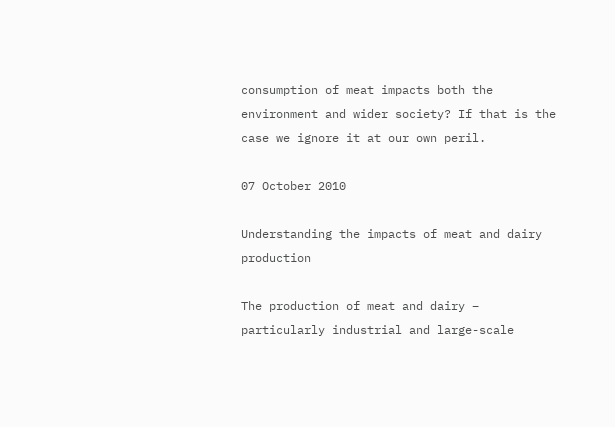consumption of meat impacts both the environment and wider society? If that is the case we ignore it at our own peril.

07 October 2010

Understanding the impacts of meat and dairy production

The production of meat and dairy – particularly industrial and large-scale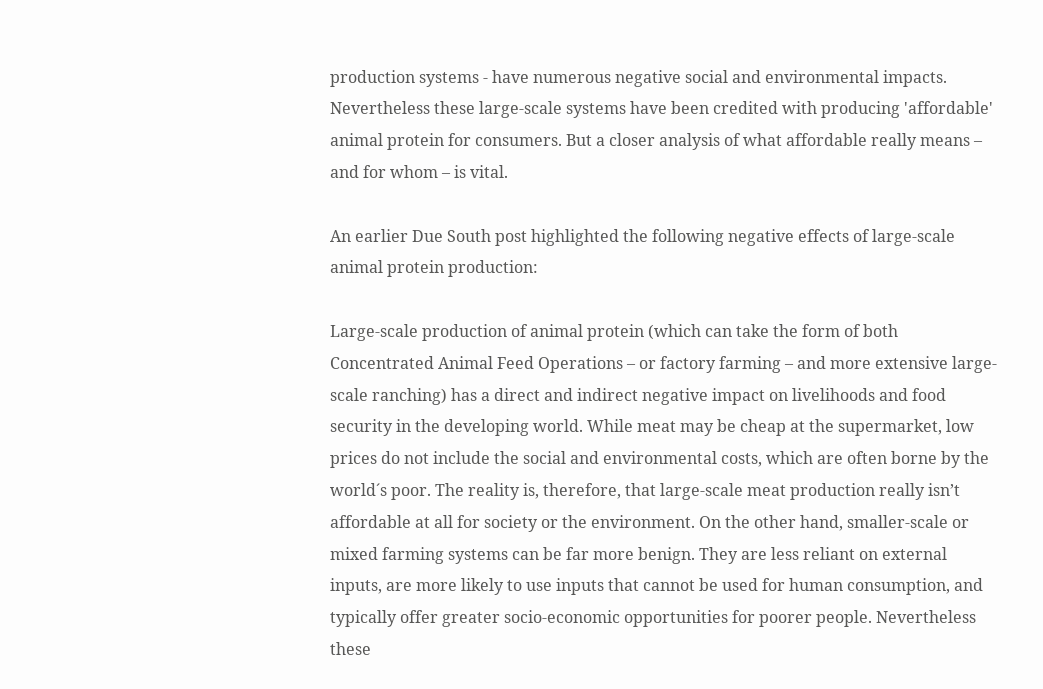production systems - have numerous negative social and environmental impacts. Nevertheless these large-scale systems have been credited with producing 'affordable' animal protein for consumers. But a closer analysis of what affordable really means – and for whom – is vital.

An earlier Due South post highlighted the following negative effects of large-scale animal protein production:

Large-scale production of animal protein (which can take the form of both Concentrated Animal Feed Operations – or factory farming – and more extensive large-scale ranching) has a direct and indirect negative impact on livelihoods and food security in the developing world. While meat may be cheap at the supermarket, low prices do not include the social and environmental costs, which are often borne by the world´s poor. The reality is, therefore, that large-scale meat production really isn’t affordable at all for society or the environment. On the other hand, smaller-scale or mixed farming systems can be far more benign. They are less reliant on external inputs, are more likely to use inputs that cannot be used for human consumption, and typically offer greater socio-economic opportunities for poorer people. Nevertheless these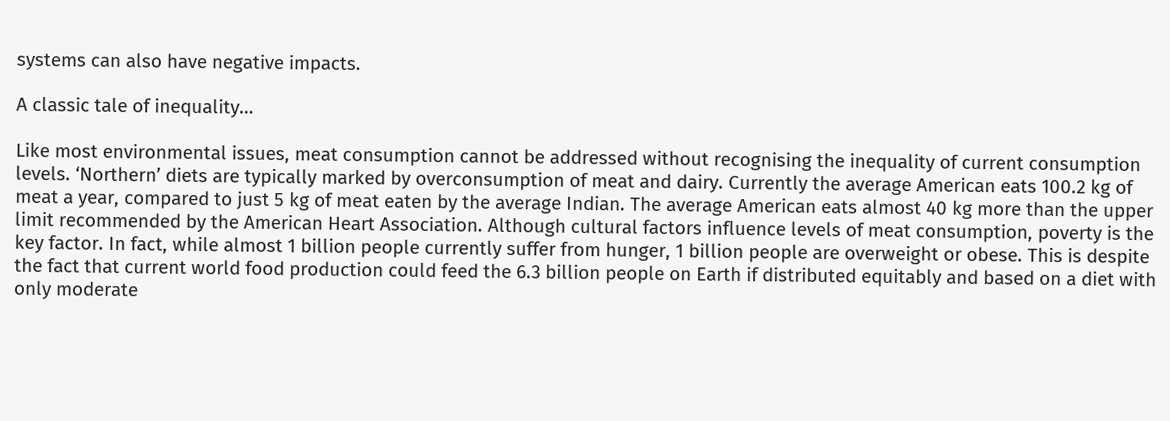systems can also have negative impacts.

A classic tale of inequality…

Like most environmental issues, meat consumption cannot be addressed without recognising the inequality of current consumption levels. ‘Northern’ diets are typically marked by overconsumption of meat and dairy. Currently the average American eats 100.2 kg of meat a year, compared to just 5 kg of meat eaten by the average Indian. The average American eats almost 40 kg more than the upper limit recommended by the American Heart Association. Although cultural factors influence levels of meat consumption, poverty is the key factor. In fact, while almost 1 billion people currently suffer from hunger, 1 billion people are overweight or obese. This is despite the fact that current world food production could feed the 6.3 billion people on Earth if distributed equitably and based on a diet with only moderate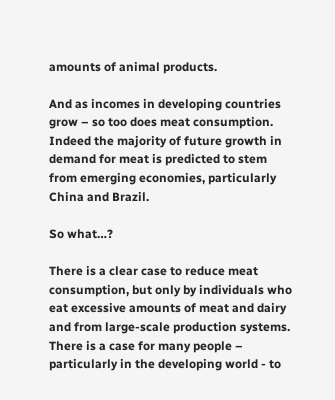amounts of animal products.

And as incomes in developing countries grow – so too does meat consumption. Indeed the majority of future growth in demand for meat is predicted to stem from emerging economies, particularly China and Brazil.

So what…?

There is a clear case to reduce meat consumption, but only by individuals who eat excessive amounts of meat and dairy and from large-scale production systems. There is a case for many people – particularly in the developing world - to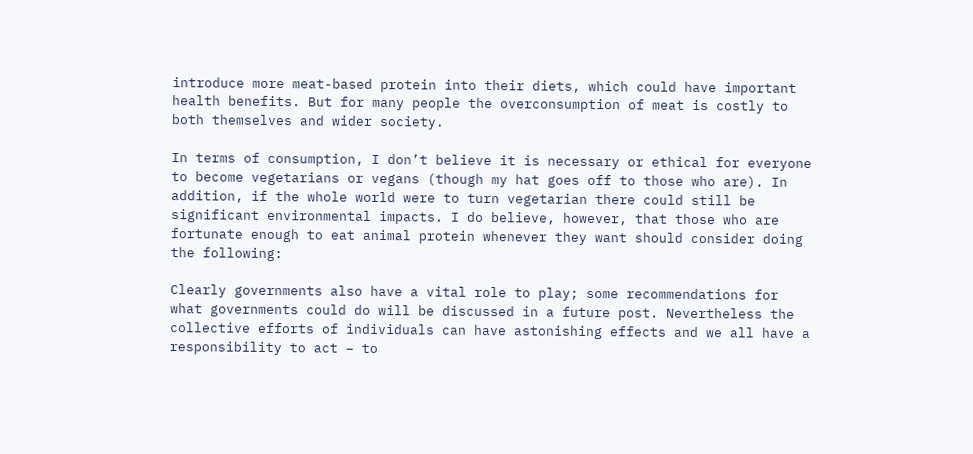introduce more meat-based protein into their diets, which could have important health benefits. But for many people the overconsumption of meat is costly to both themselves and wider society.

In terms of consumption, I don’t believe it is necessary or ethical for everyone to become vegetarians or vegans (though my hat goes off to those who are). In addition, if the whole world were to turn vegetarian there could still be significant environmental impacts. I do believe, however, that those who are fortunate enough to eat animal protein whenever they want should consider doing the following:

Clearly governments also have a vital role to play; some recommendations for what governments could do will be discussed in a future post. Nevertheless the collective efforts of individuals can have astonishing effects and we all have a responsibility to act – to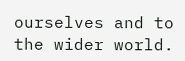ourselves and to the wider world.